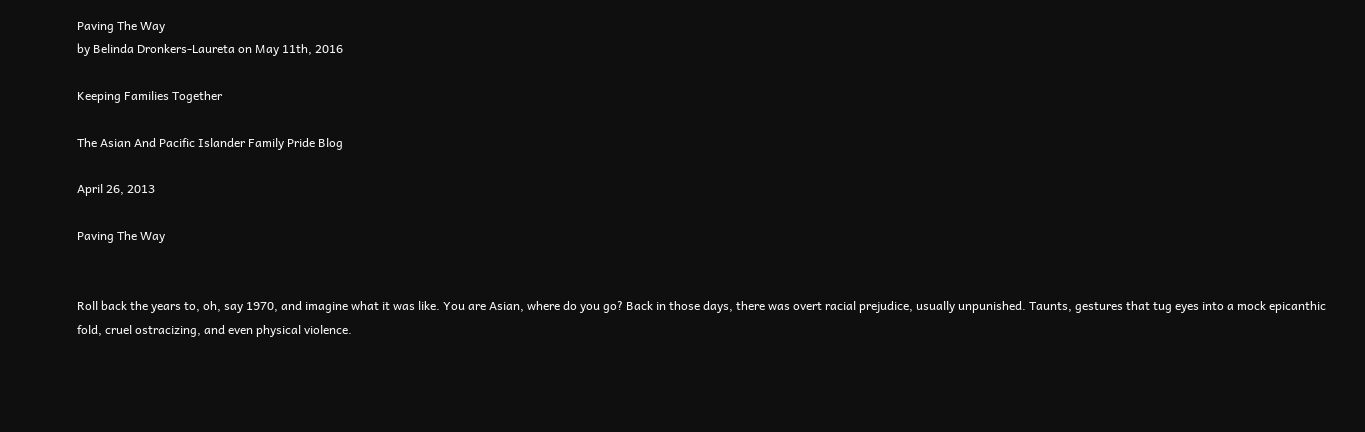Paving The Way
by Belinda Dronkers-Laureta on May 11th, 2016

Keeping Families Together

The Asian And Pacific Islander Family Pride Blog

April 26, 2013

Paving The Way


Roll back the years to, oh, say 1970, and imagine what it was like. You are Asian, where do you go? Back in those days, there was overt racial prejudice, usually unpunished. Taunts, gestures that tug eyes into a mock epicanthic fold, cruel ostracizing, and even physical violence.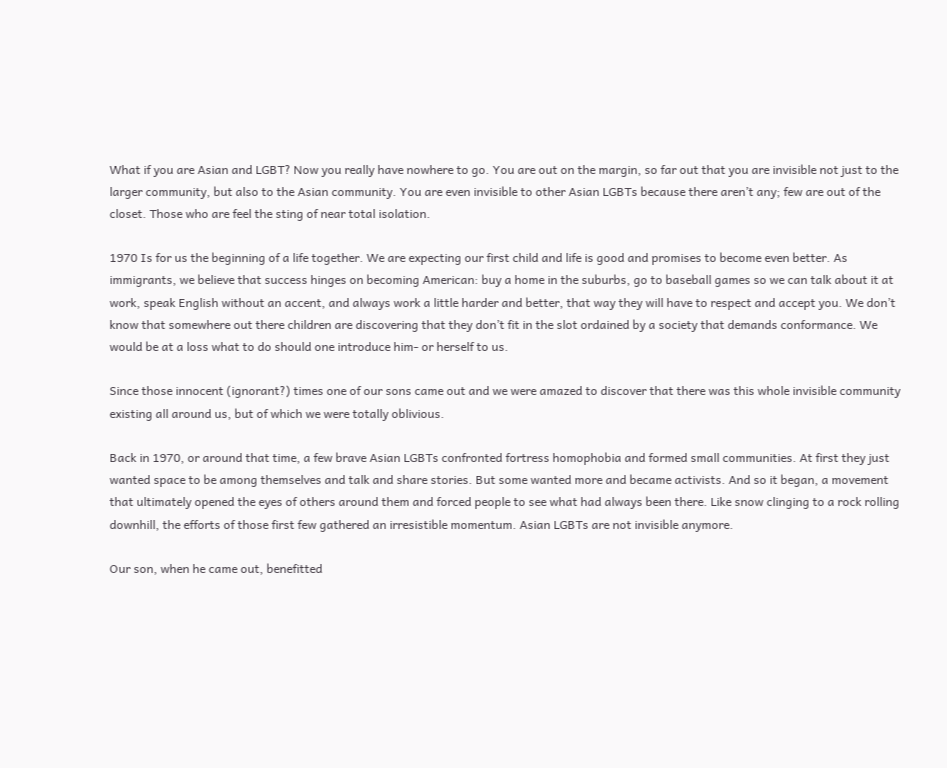What if you are Asian and LGBT? Now you really have nowhere to go. You are out on the margin, so far out that you are invisible not just to the larger community, but also to the Asian community. You are even invisible to other Asian LGBTs because there aren’t any; few are out of the closet. Those who are feel the sting of near total isolation.

1970 Is for us the beginning of a life together. We are expecting our first child and life is good and promises to become even better. As immigrants, we believe that success hinges on becoming American: buy a home in the suburbs, go to baseball games so we can talk about it at work, speak English without an accent, and always work a little harder and better, that way they will have to respect and accept you. We don’t know that somewhere out there children are discovering that they don’t fit in the slot ordained by a society that demands conformance. We would be at a loss what to do should one introduce him- or herself to us.

Since those innocent (ignorant?) times one of our sons came out and we were amazed to discover that there was this whole invisible community existing all around us, but of which we were totally oblivious.

Back in 1970, or around that time, a few brave Asian LGBTs confronted fortress homophobia and formed small communities. At first they just wanted space to be among themselves and talk and share stories. But some wanted more and became activists. And so it began, a movement that ultimately opened the eyes of others around them and forced people to see what had always been there. Like snow clinging to a rock rolling downhill, the efforts of those first few gathered an irresistible momentum. Asian LGBTs are not invisible anymore.

Our son, when he came out, benefitted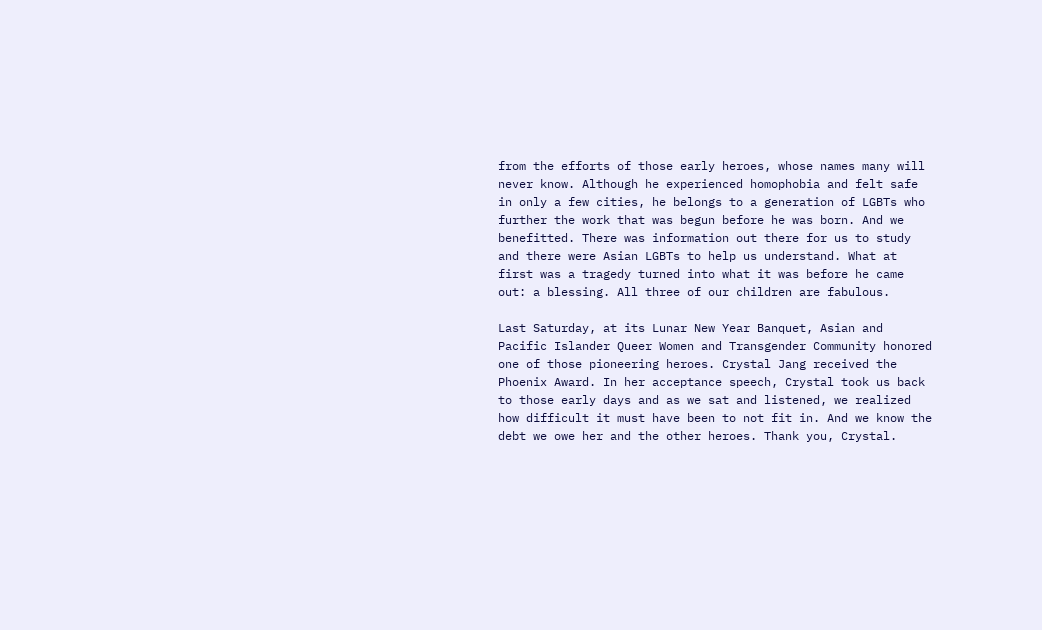from the efforts of those early heroes, whose names many will never know. Although he experienced homophobia and felt safe in only a few cities, he belongs to a generation of LGBTs who further the work that was begun before he was born. And we benefitted. There was information out there for us to study and there were Asian LGBTs to help us understand. What at first was a tragedy turned into what it was before he came out: a blessing. All three of our children are fabulous.

Last Saturday, at its Lunar New Year Banquet, Asian and Pacific Islander Queer Women and Transgender Community honored one of those pioneering heroes. Crystal Jang received the Phoenix Award. In her acceptance speech, Crystal took us back to those early days and as we sat and listened, we realized how difficult it must have been to not fit in. And we know the debt we owe her and the other heroes. Thank you, Crystal.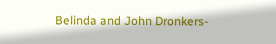Belinda and John Dronkers-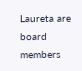Laureta are board members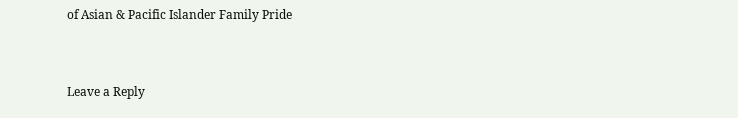of Asian & Pacific Islander Family Pride


Leave a Reply